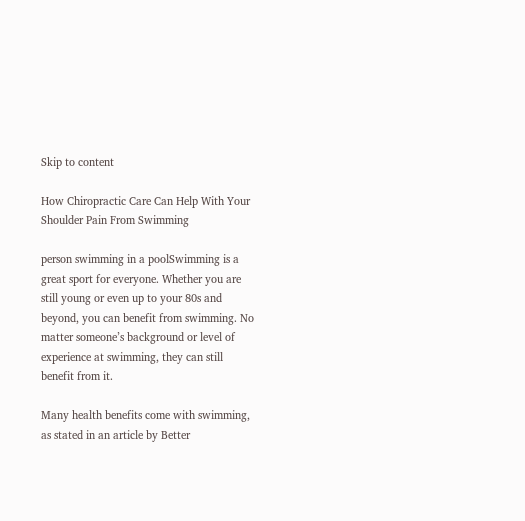Skip to content

How Chiropractic Care Can Help With Your Shoulder Pain From Swimming

person swimming in a poolSwimming is a great sport for everyone. Whether you are still young or even up to your 80s and beyond, you can benefit from swimming. No matter someone’s background or level of experience at swimming, they can still benefit from it.

Many health benefits come with swimming, as stated in an article by Better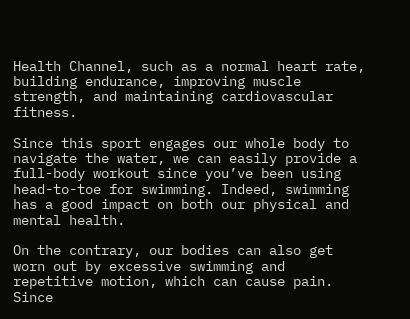Health Channel, such as a normal heart rate, building endurance, improving muscle strength, and maintaining cardiovascular fitness.

Since this sport engages our whole body to navigate the water, we can easily provide a full-body workout since you’ve been using head-to-toe for swimming. Indeed, swimming has a good impact on both our physical and mental health.

On the contrary, our bodies can also get worn out by excessive swimming and repetitive motion, which can cause pain. Since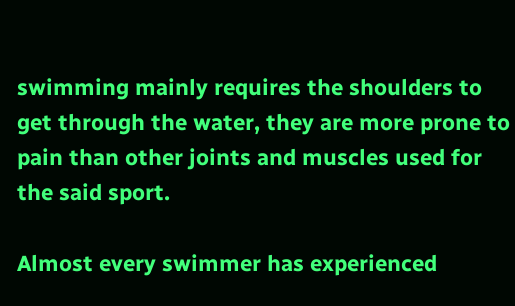swimming mainly requires the shoulders to get through the water, they are more prone to pain than other joints and muscles used for the said sport.

Almost every swimmer has experienced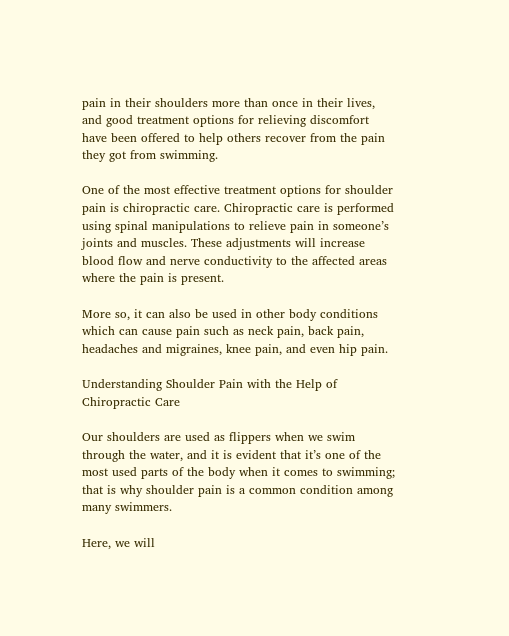pain in their shoulders more than once in their lives, and good treatment options for relieving discomfort have been offered to help others recover from the pain they got from swimming.

One of the most effective treatment options for shoulder pain is chiropractic care. Chiropractic care is performed using spinal manipulations to relieve pain in someone’s joints and muscles. These adjustments will increase blood flow and nerve conductivity to the affected areas where the pain is present.

More so, it can also be used in other body conditions which can cause pain such as neck pain, back pain, headaches and migraines, knee pain, and even hip pain.

Understanding Shoulder Pain with the Help of Chiropractic Care

Our shoulders are used as flippers when we swim through the water, and it is evident that it’s one of the most used parts of the body when it comes to swimming; that is why shoulder pain is a common condition among many swimmers.

Here, we will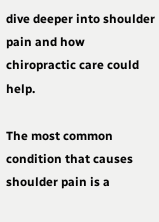dive deeper into shoulder pain and how chiropractic care could help.

The most common condition that causes shoulder pain is a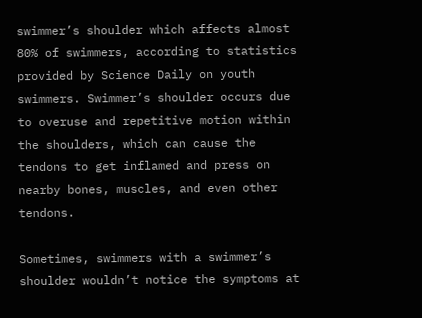swimmer’s shoulder which affects almost 80% of swimmers, according to statistics provided by Science Daily on youth swimmers. Swimmer’s shoulder occurs due to overuse and repetitive motion within the shoulders, which can cause the tendons to get inflamed and press on nearby bones, muscles, and even other tendons.

Sometimes, swimmers with a swimmer’s shoulder wouldn’t notice the symptoms at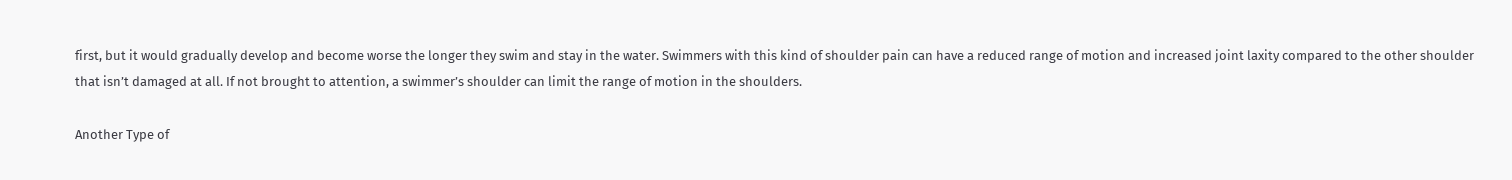first, but it would gradually develop and become worse the longer they swim and stay in the water. Swimmers with this kind of shoulder pain can have a reduced range of motion and increased joint laxity compared to the other shoulder that isn’t damaged at all. If not brought to attention, a swimmer’s shoulder can limit the range of motion in the shoulders.

Another Type of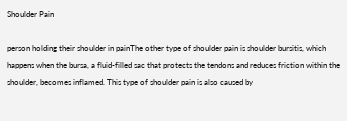Shoulder Pain

person holding their shoulder in painThe other type of shoulder pain is shoulder bursitis, which happens when the bursa, a fluid-filled sac that protects the tendons and reduces friction within the shoulder, becomes inflamed. This type of shoulder pain is also caused by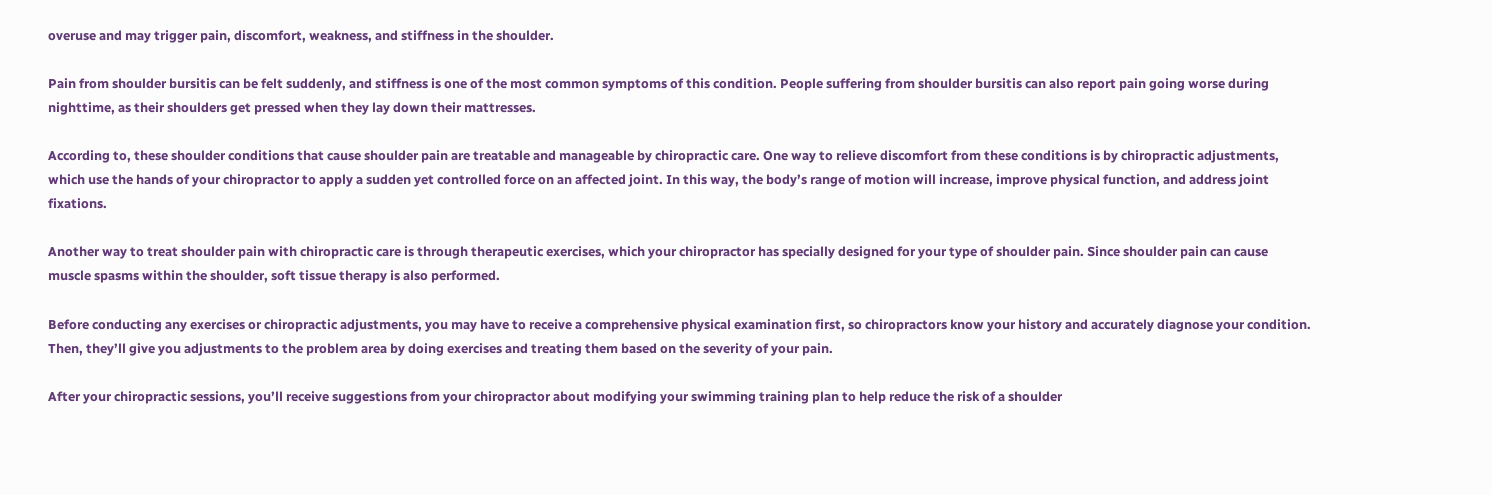overuse and may trigger pain, discomfort, weakness, and stiffness in the shoulder.

Pain from shoulder bursitis can be felt suddenly, and stiffness is one of the most common symptoms of this condition. People suffering from shoulder bursitis can also report pain going worse during nighttime, as their shoulders get pressed when they lay down their mattresses.

According to, these shoulder conditions that cause shoulder pain are treatable and manageable by chiropractic care. One way to relieve discomfort from these conditions is by chiropractic adjustments, which use the hands of your chiropractor to apply a sudden yet controlled force on an affected joint. In this way, the body’s range of motion will increase, improve physical function, and address joint fixations.

Another way to treat shoulder pain with chiropractic care is through therapeutic exercises, which your chiropractor has specially designed for your type of shoulder pain. Since shoulder pain can cause muscle spasms within the shoulder, soft tissue therapy is also performed.

Before conducting any exercises or chiropractic adjustments, you may have to receive a comprehensive physical examination first, so chiropractors know your history and accurately diagnose your condition. Then, they’ll give you adjustments to the problem area by doing exercises and treating them based on the severity of your pain.

After your chiropractic sessions, you’ll receive suggestions from your chiropractor about modifying your swimming training plan to help reduce the risk of a shoulder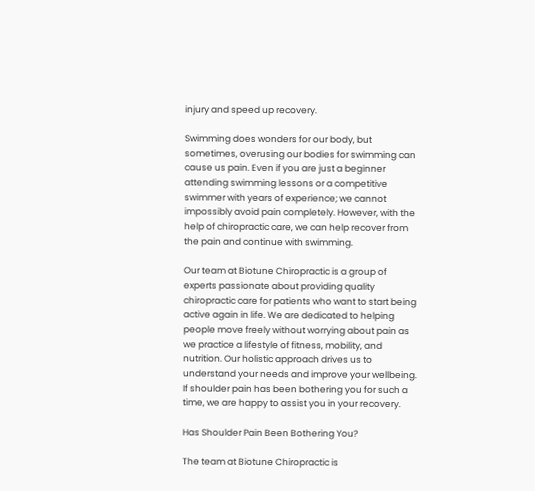injury and speed up recovery.

Swimming does wonders for our body, but sometimes, overusing our bodies for swimming can cause us pain. Even if you are just a beginner attending swimming lessons or a competitive swimmer with years of experience; we cannot impossibly avoid pain completely. However, with the help of chiropractic care, we can help recover from the pain and continue with swimming.

Our team at Biotune Chiropractic is a group of experts passionate about providing quality chiropractic care for patients who want to start being active again in life. We are dedicated to helping people move freely without worrying about pain as we practice a lifestyle of fitness, mobility, and nutrition. Our holistic approach drives us to understand your needs and improve your wellbeing. If shoulder pain has been bothering you for such a time, we are happy to assist you in your recovery.

Has Shoulder Pain Been Bothering You?

The team at Biotune Chiropractic is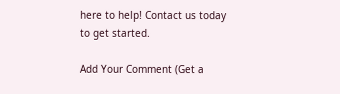here to help! Contact us today to get started.

Add Your Comment (Get a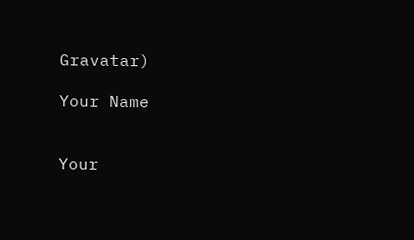Gravatar)

Your Name


Your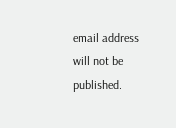email address will not be published.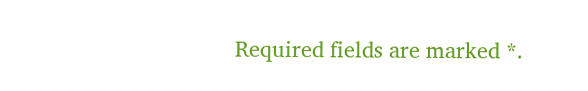Required fields are marked *.